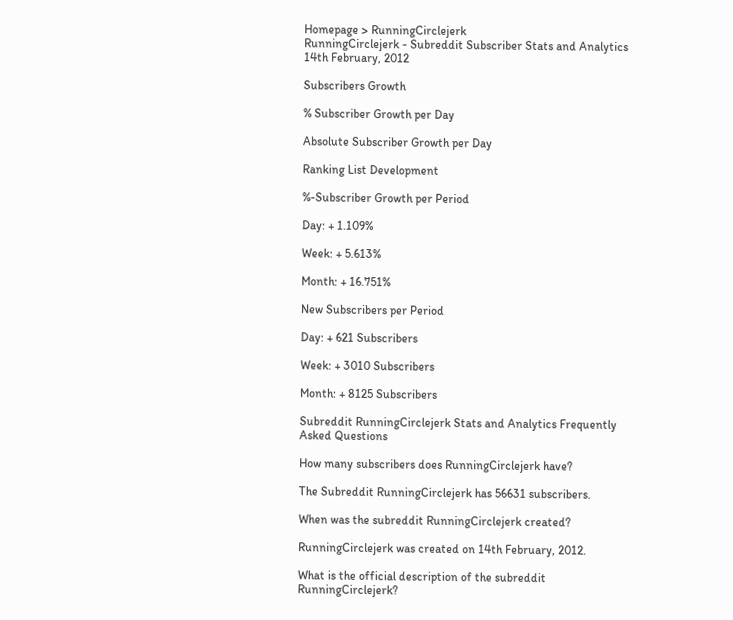Homepage > RunningCirclejerk
RunningCirclejerk - Subreddit Subscriber Stats and Analytics
14th February, 2012

Subscribers Growth

% Subscriber Growth per Day

Absolute Subscriber Growth per Day

Ranking List Development

%-Subscriber Growth per Period

Day: + 1.109%

Week: + 5.613%

Month: + 16.751%

New Subscribers per Period

Day: + 621 Subscribers

Week: + 3010 Subscribers

Month: + 8125 Subscribers

Subreddit RunningCirclejerk Stats and Analytics Frequently Asked Questions

How many subscribers does RunningCirclejerk have?

The Subreddit RunningCirclejerk has 56631 subscribers.

When was the subreddit RunningCirclejerk created?

RunningCirclejerk was created on 14th February, 2012.

What is the official description of the subreddit RunningCirclejerk?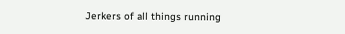Jerkers of all things running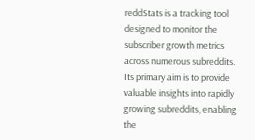reddStats is a tracking tool designed to monitor the subscriber growth metrics across numerous subreddits. Its primary aim is to provide valuable insights into rapidly growing subreddits, enabling the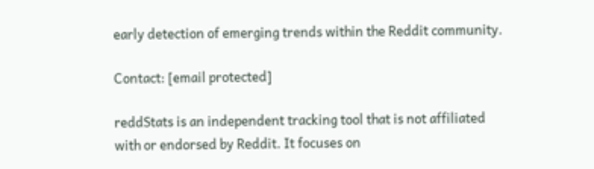early detection of emerging trends within the Reddit community.

Contact: [email protected]

reddStats is an independent tracking tool that is not affiliated with or endorsed by Reddit. It focuses on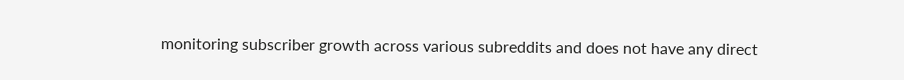monitoring subscriber growth across various subreddits and does not have any direct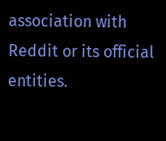association with Reddit or its official entities.